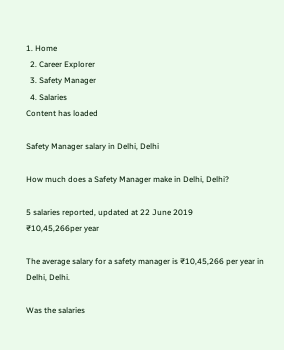1. Home
  2. Career Explorer
  3. Safety Manager
  4. Salaries
Content has loaded

Safety Manager salary in Delhi, Delhi

How much does a Safety Manager make in Delhi, Delhi?

5 salaries reported, updated at 22 June 2019
₹10,45,266per year

The average salary for a safety manager is ₹10,45,266 per year in Delhi, Delhi.

Was the salaries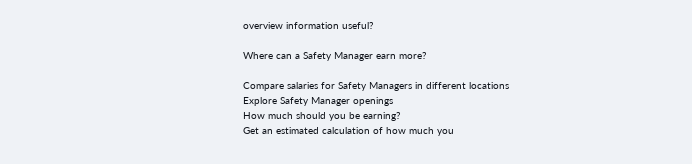overview information useful?

Where can a Safety Manager earn more?

Compare salaries for Safety Managers in different locations
Explore Safety Manager openings
How much should you be earning?
Get an estimated calculation of how much you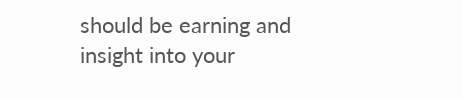should be earning and insight into your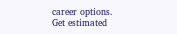career options.
Get estimated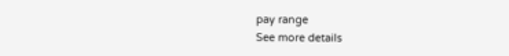pay range
See more details